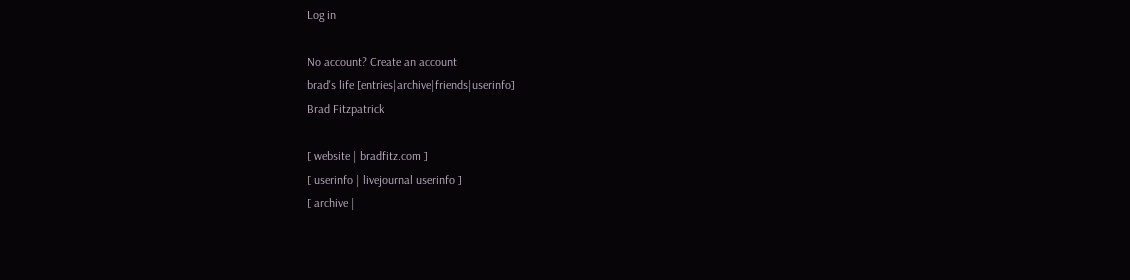Log in

No account? Create an account
brad's life [entries|archive|friends|userinfo]
Brad Fitzpatrick

[ website | bradfitz.com ]
[ userinfo | livejournal userinfo ]
[ archive |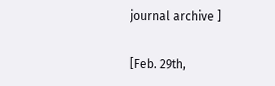journal archive ]

[Feb. 29th,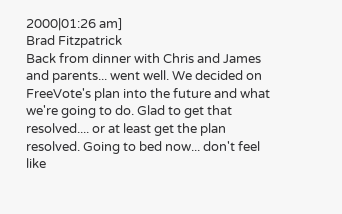2000|01:26 am]
Brad Fitzpatrick
Back from dinner with Chris and James and parents... went well. We decided on FreeVote's plan into the future and what we're going to do. Glad to get that resolved.... or at least get the plan resolved. Going to bed now... don't feel like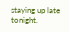staying up late tonight.